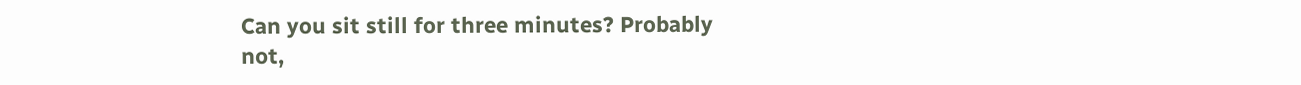Can you sit still for three minutes? Probably not,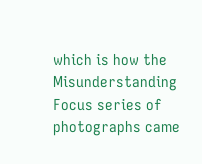which is how the Misunderstanding Focus series of photographs came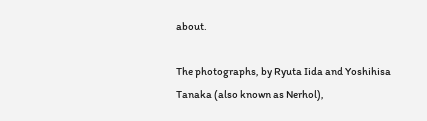about.

The photographs, by Ryuta Iida and Yoshihisa Tanaka (also known as Nerhol),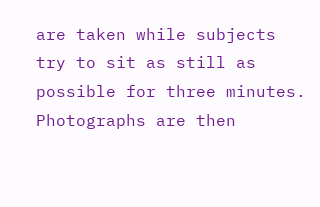are taken while subjects try to sit as still as possible for three minutes. Photographs are then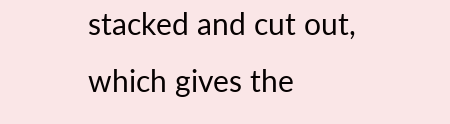stacked and cut out, which gives the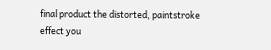final product the distorted, paintstroke effect you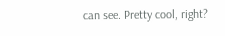can see. Pretty cool, right?